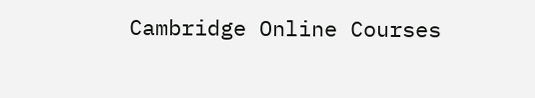Cambridge Online Courses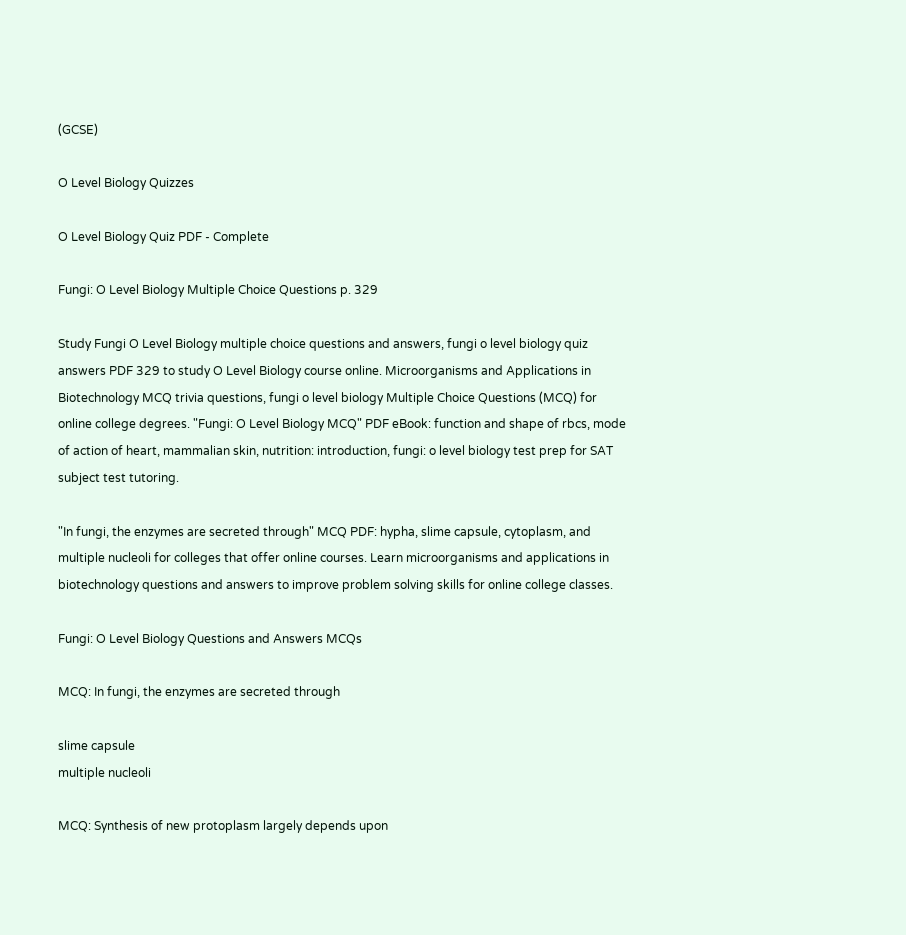(GCSE)

O Level Biology Quizzes

O Level Biology Quiz PDF - Complete

Fungi: O Level Biology Multiple Choice Questions p. 329

Study Fungi O Level Biology multiple choice questions and answers, fungi o level biology quiz answers PDF 329 to study O Level Biology course online. Microorganisms and Applications in Biotechnology MCQ trivia questions, fungi o level biology Multiple Choice Questions (MCQ) for online college degrees. "Fungi: O Level Biology MCQ" PDF eBook: function and shape of rbcs, mode of action of heart, mammalian skin, nutrition: introduction, fungi: o level biology test prep for SAT subject test tutoring.

"In fungi, the enzymes are secreted through" MCQ PDF: hypha, slime capsule, cytoplasm, and multiple nucleoli for colleges that offer online courses. Learn microorganisms and applications in biotechnology questions and answers to improve problem solving skills for online college classes.

Fungi: O Level Biology Questions and Answers MCQs

MCQ: In fungi, the enzymes are secreted through

slime capsule
multiple nucleoli

MCQ: Synthesis of new protoplasm largely depends upon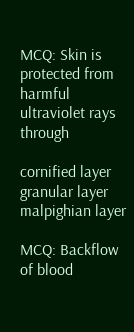MCQ: Skin is protected from harmful ultraviolet rays through

cornified layer
granular layer
malpighian layer

MCQ: Backflow of blood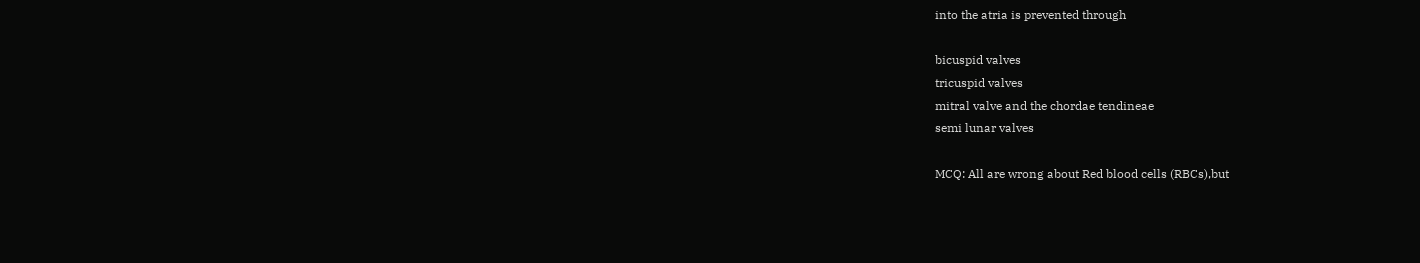into the atria is prevented through

bicuspid valves
tricuspid valves
mitral valve and the chordae tendineae
semi lunar valves

MCQ: All are wrong about Red blood cells (RBCs),but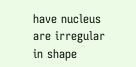have nucleus
are irregular in shape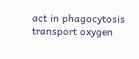act in phagocytosis
transport oxygen